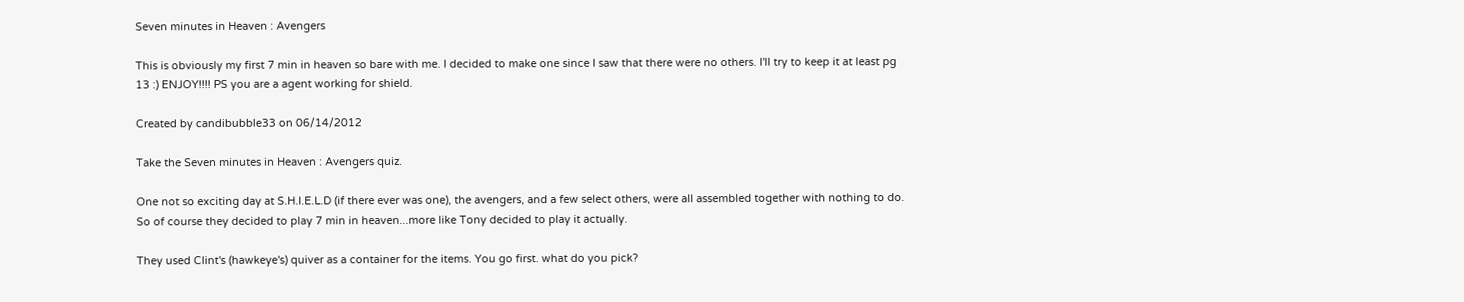Seven minutes in Heaven : Avengers

This is obviously my first 7 min in heaven so bare with me. I decided to make one since I saw that there were no others. I'll try to keep it at least pg 13 :) ENJOY!!!! PS you are a agent working for shield.

Created by candibubble33 on 06/14/2012

Take the Seven minutes in Heaven : Avengers quiz.

One not so exciting day at S.H.I.E.L.D (if there ever was one), the avengers, and a few select others, were all assembled together with nothing to do. So of course they decided to play 7 min in heaven...more like Tony decided to play it actually.

They used Clint's (hawkeye's) quiver as a container for the items. You go first. what do you pick?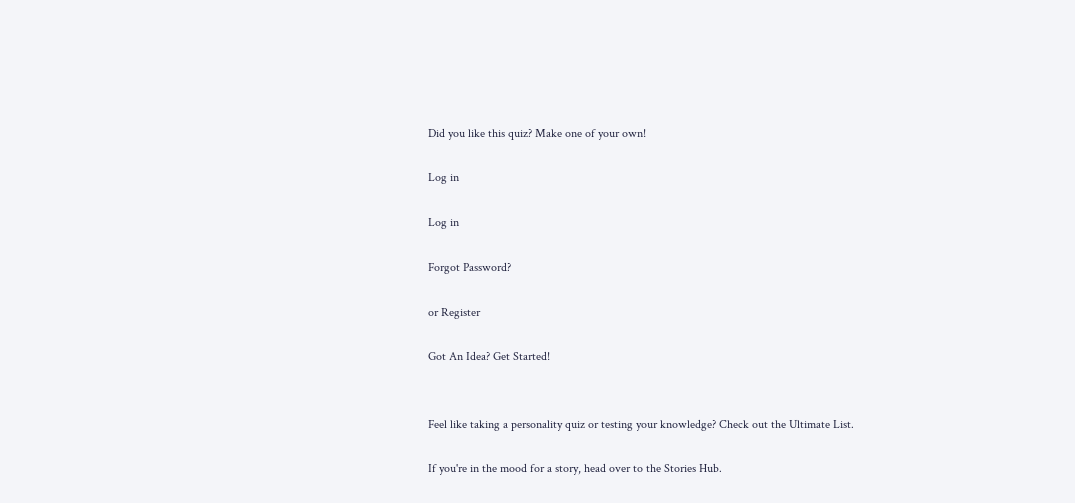Did you like this quiz? Make one of your own!

Log in

Log in

Forgot Password?

or Register

Got An Idea? Get Started!


Feel like taking a personality quiz or testing your knowledge? Check out the Ultimate List.

If you're in the mood for a story, head over to the Stories Hub.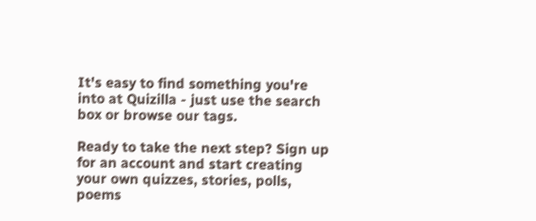It's easy to find something you're into at Quizilla - just use the search box or browse our tags.

Ready to take the next step? Sign up for an account and start creating your own quizzes, stories, polls, poems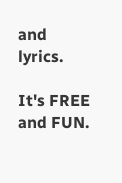and lyrics.

It's FREE and FUN.